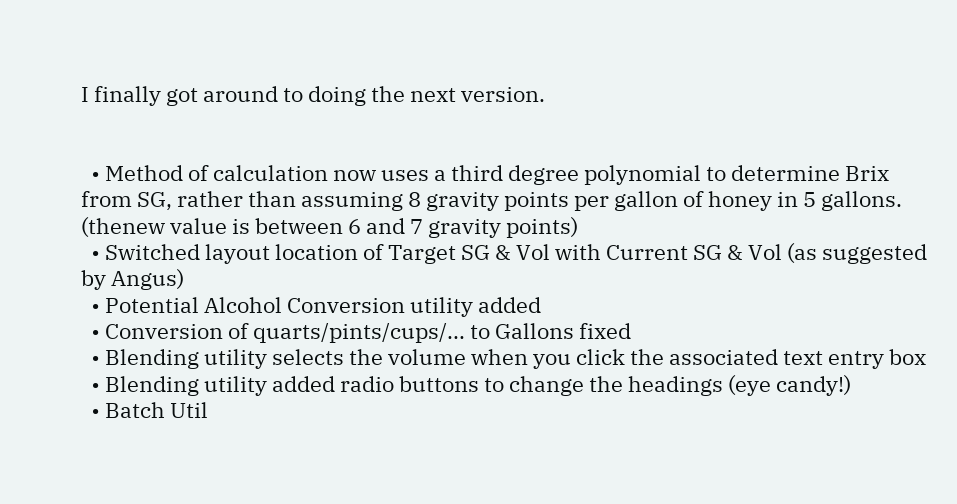I finally got around to doing the next version.


  • Method of calculation now uses a third degree polynomial to determine Brix from SG, rather than assuming 8 gravity points per gallon of honey in 5 gallons. (thenew value is between 6 and 7 gravity points)
  • Switched layout location of Target SG & Vol with Current SG & Vol (as suggested by Angus)
  • Potential Alcohol Conversion utility added
  • Conversion of quarts/pints/cups/... to Gallons fixed
  • Blending utility selects the volume when you click the associated text entry box
  • Blending utility added radio buttons to change the headings (eye candy!)
  • Batch Util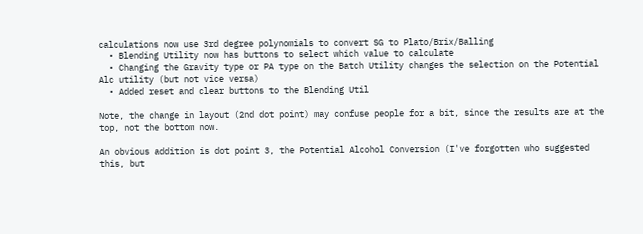calculations now use 3rd degree polynomials to convert SG to Plato/Brix/Balling
  • Blending Utility now has buttons to select which value to calculate
  • Changing the Gravity type or PA type on the Batch Utility changes the selection on the Potential Alc utility (but not vice versa)
  • Added reset and clear buttons to the Blending Util

Note, the change in layout (2nd dot point) may confuse people for a bit, since the results are at the top, not the bottom now.

An obvious addition is dot point 3, the Potential Alcohol Conversion (I've forgotten who suggested this, but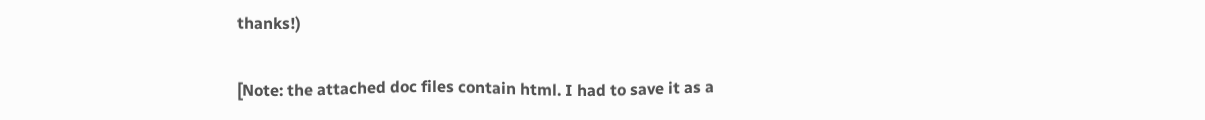thanks!)

[Note: the attached doc files contain html. I had to save it as a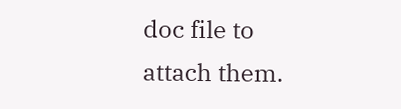doc file to attach them.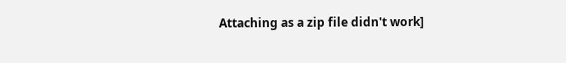Attaching as a zip file didn't work]